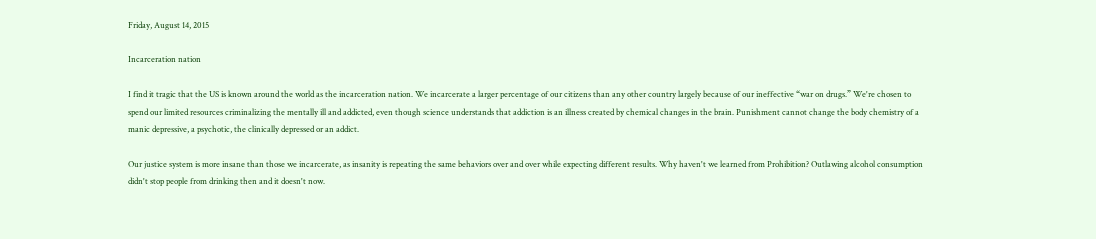Friday, August 14, 2015

Incarceration nation

I find it tragic that the US is known around the world as the incarceration nation. We incarcerate a larger percentage of our citizens than any other country largely because of our ineffective “war on drugs.” We're chosen to spend our limited resources criminalizing the mentally ill and addicted, even though science understands that addiction is an illness created by chemical changes in the brain. Punishment cannot change the body chemistry of a manic depressive, a psychotic, the clinically depressed or an addict.

Our justice system is more insane than those we incarcerate, as insanity is repeating the same behaviors over and over while expecting different results. Why haven't we learned from Prohibition? Outlawing alcohol consumption didn't stop people from drinking then and it doesn't now.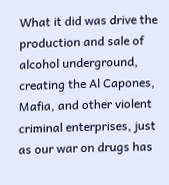What it did was drive the production and sale of alcohol underground, creating the Al Capones, Mafia, and other violent criminal enterprises, just as our war on drugs has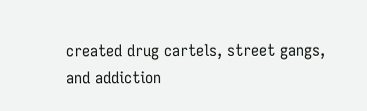created drug cartels, street gangs, and addiction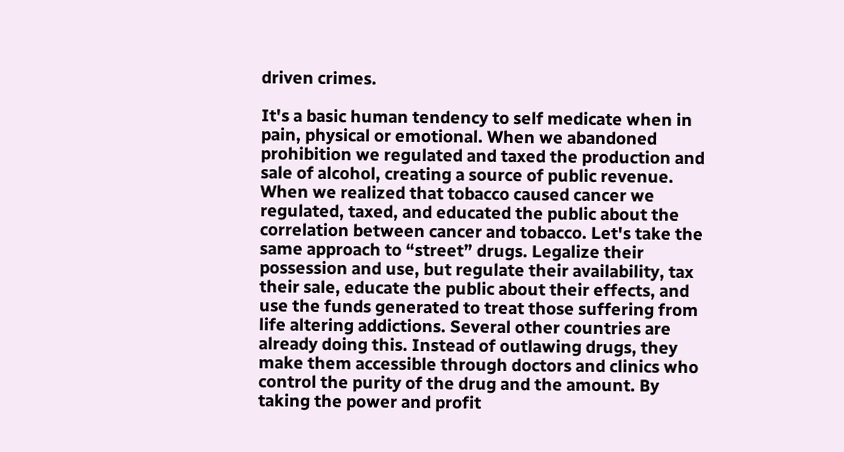driven crimes.

It's a basic human tendency to self medicate when in pain, physical or emotional. When we abandoned prohibition we regulated and taxed the production and sale of alcohol, creating a source of public revenue. When we realized that tobacco caused cancer we regulated, taxed, and educated the public about the correlation between cancer and tobacco. Let's take the same approach to “street” drugs. Legalize their possession and use, but regulate their availability, tax their sale, educate the public about their effects, and use the funds generated to treat those suffering from life altering addictions. Several other countries are already doing this. Instead of outlawing drugs, they make them accessible through doctors and clinics who control the purity of the drug and the amount. By taking the power and profit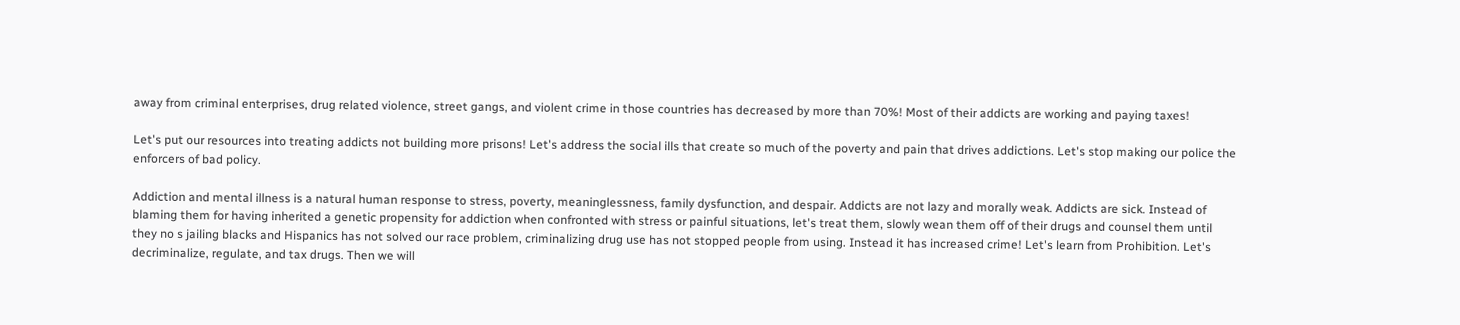away from criminal enterprises, drug related violence, street gangs, and violent crime in those countries has decreased by more than 70%! Most of their addicts are working and paying taxes!

Let's put our resources into treating addicts not building more prisons! Let's address the social ills that create so much of the poverty and pain that drives addictions. Let's stop making our police the enforcers of bad policy.

Addiction and mental illness is a natural human response to stress, poverty, meaninglessness, family dysfunction, and despair. Addicts are not lazy and morally weak. Addicts are sick. Instead of blaming them for having inherited a genetic propensity for addiction when confronted with stress or painful situations, let's treat them, slowly wean them off of their drugs and counsel them until they no s jailing blacks and Hispanics has not solved our race problem, criminalizing drug use has not stopped people from using. Instead it has increased crime! Let's learn from Prohibition. Let's decriminalize, regulate, and tax drugs. Then we will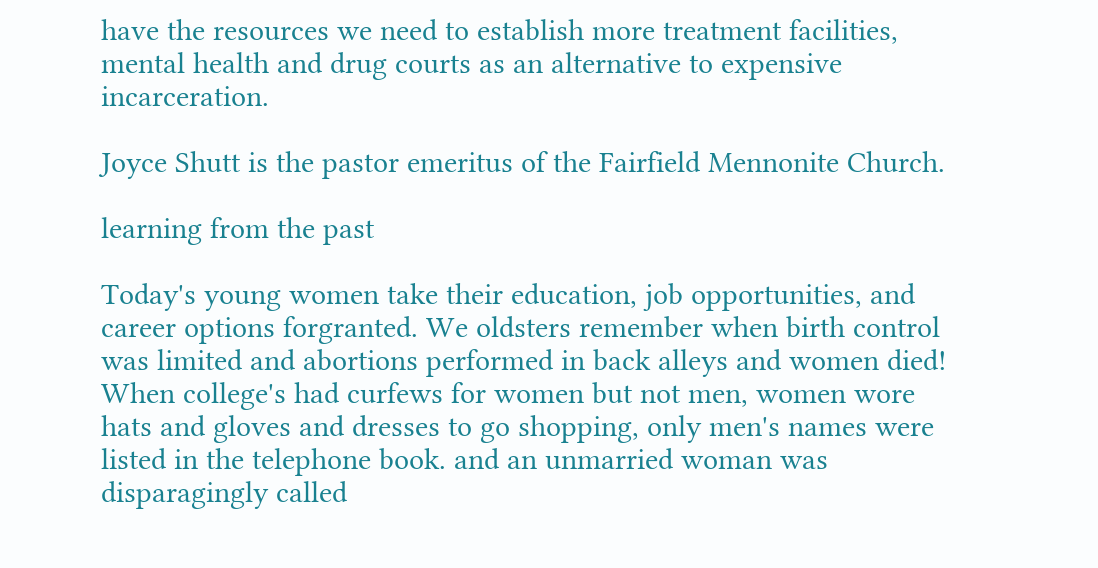have the resources we need to establish more treatment facilities, mental health and drug courts as an alternative to expensive incarceration.

Joyce Shutt is the pastor emeritus of the Fairfield Mennonite Church.

learning from the past

Today's young women take their education, job opportunities, and career options forgranted. We oldsters remember when birth control was limited and abortions performed in back alleys and women died! When college's had curfews for women but not men, women wore hats and gloves and dresses to go shopping, only men's names were listed in the telephone book. and an unmarried woman was disparagingly called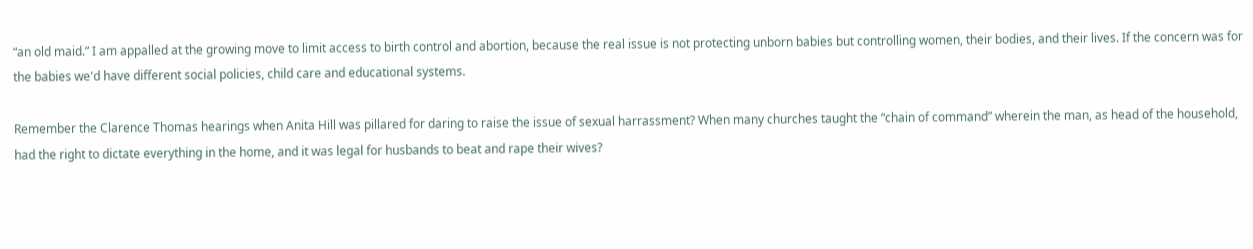“an old maid.” I am appalled at the growing move to limit access to birth control and abortion, because the real issue is not protecting unborn babies but controlling women, their bodies, and their lives. If the concern was for the babies we'd have different social policies, child care and educational systems.

Remember the Clarence Thomas hearings when Anita Hill was pillared for daring to raise the issue of sexual harrassment? When many churches taught the “chain of command” wherein the man, as head of the household, had the right to dictate everything in the home, and it was legal for husbands to beat and rape their wives?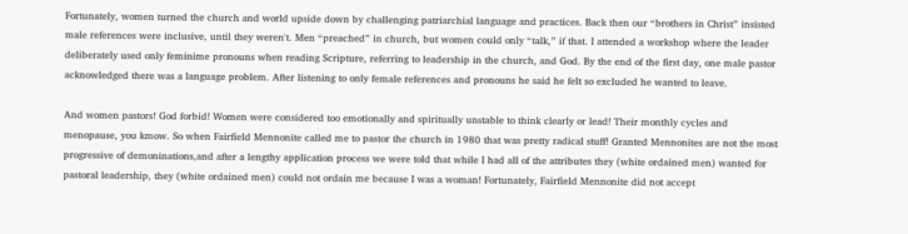Fortunately, women turned the church and world upside down by challenging patriarchial language and practices. Back then our “brothers in Christ” insisted male references were inclusive, until they weren't. Men “preached” in church, but women could only “talk,” if that. I attended a workshop where the leader deliberately used only feminime pronouns when reading Scripture, referring to leadership in the church, and God. By the end of the first day, one male pastor acknowledged there was a language problem. After listening to only female references and pronouns he said he felt so excluded he wanted to leave.

And women pastors! God forbid! Women were considered too emotionally and spiritually unstable to think clearly or lead! Their monthly cycles and menopause, you kmow. So when Fairfield Mennonite called me to pastor the church in 1980 that was pretty radical stuff! Granted Mennonites are not the most progressive of demoninations,and after a lengthy application process we were told that while I had all of the attributes they (white ordained men) wanted for pastoral leadership, they (white ordained men) could not ordain me because I was a woman! Fortunately, Fairfield Mennonite did not accept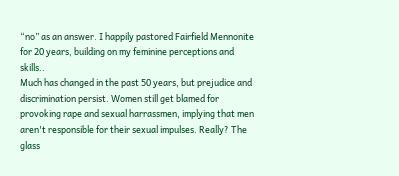“no” as an answer. I happily pastored Fairfield Mennonite for 20 years, building on my feminine perceptions and skills..
Much has changed in the past 50 years, but prejudice and discrimination persist. Women still get blamed for provoking rape and sexual harrassmen, implying that men aren't responsible for their sexual impulses. Really? The glass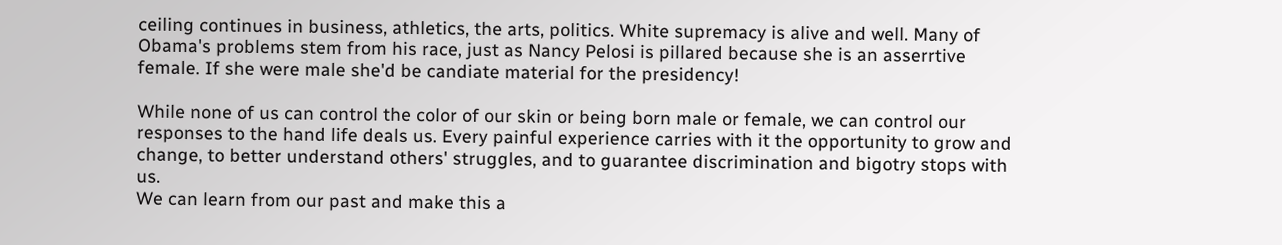ceiling continues in business, athletics, the arts, politics. White supremacy is alive and well. Many of Obama's problems stem from his race, just as Nancy Pelosi is pillared because she is an asserrtive female. If she were male she'd be candiate material for the presidency!

While none of us can control the color of our skin or being born male or female, we can control our responses to the hand life deals us. Every painful experience carries with it the opportunity to grow and change, to better understand others' struggles, and to guarantee discrimination and bigotry stops with us.
We can learn from our past and make this a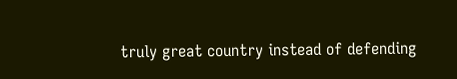truly great country instead of defending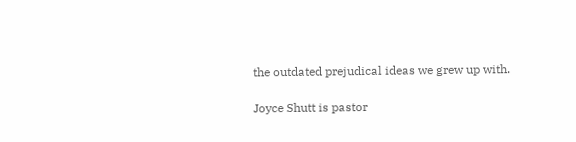the outdated prejudical ideas we grew up with.

Joyce Shutt is pastor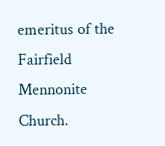emeritus of the Fairfield Mennonite Church.